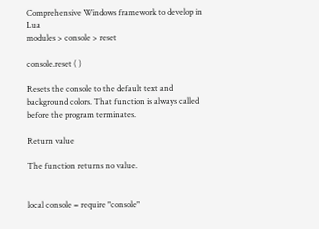Comprehensive Windows framework to develop in Lua
modules > console > reset

console.reset ( )

Resets the console to the default text and background colors. That function is always called before the program terminates.

Return value

The function returns no value.


local console = require "console"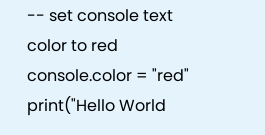-- set console text color to red
console.color = "red"
print("Hello World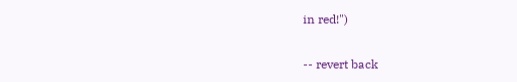in red!")

-- revert back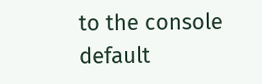to the console default